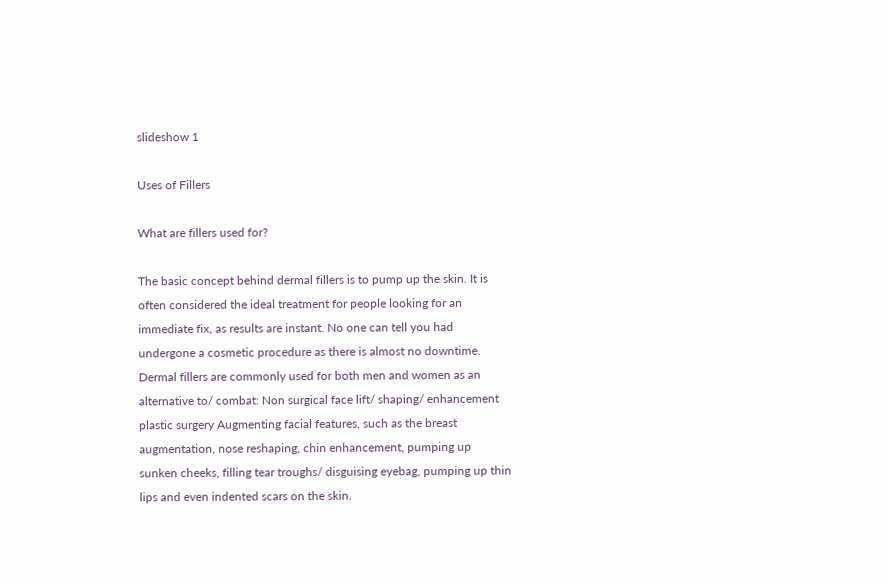slideshow 1

Uses of Fillers

What are fillers used for?

The basic concept behind dermal fillers is to pump up the skin. It is often considered the ideal treatment for people looking for an immediate fix, as results are instant. No one can tell you had undergone a cosmetic procedure as there is almost no downtime. Dermal fillers are commonly used for both men and women as an alternative to/ combat: Non surgical face lift/ shaping/ enhancement plastic surgery Augmenting facial features, such as the breast augmentation, nose reshaping, chin enhancement, pumping up sunken cheeks, filling tear troughs/ disguising eyebag, pumping up thin lips and even indented scars on the skin.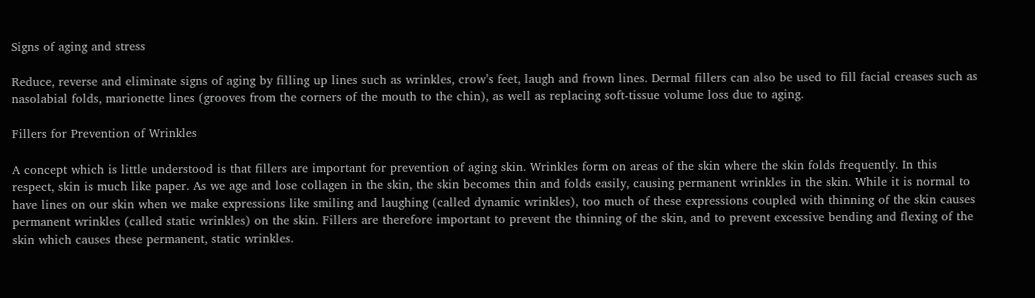Signs of aging and stress

Reduce, reverse and eliminate signs of aging by filling up lines such as wrinkles, crow’s feet, laugh and frown lines. Dermal fillers can also be used to fill facial creases such as nasolabial folds, marionette lines (grooves from the corners of the mouth to the chin), as well as replacing soft-tissue volume loss due to aging.

Fillers for Prevention of Wrinkles

A concept which is little understood is that fillers are important for prevention of aging skin. Wrinkles form on areas of the skin where the skin folds frequently. In this respect, skin is much like paper. As we age and lose collagen in the skin, the skin becomes thin and folds easily, causing permanent wrinkles in the skin. While it is normal to have lines on our skin when we make expressions like smiling and laughing (called dynamic wrinkles), too much of these expressions coupled with thinning of the skin causes permanent wrinkles (called static wrinkles) on the skin. Fillers are therefore important to prevent the thinning of the skin, and to prevent excessive bending and flexing of the skin which causes these permanent, static wrinkles.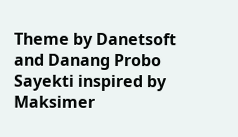Theme by Danetsoft and Danang Probo Sayekti inspired by Maksimer